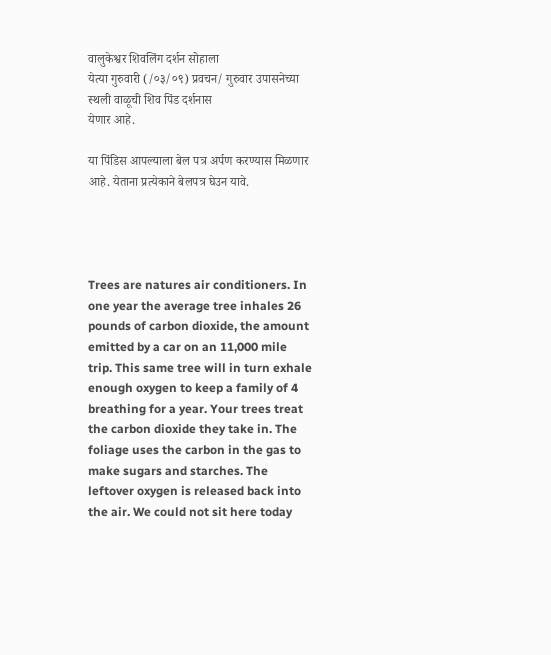वालुकेश्वर शिवलिंग दर्शन सोहाला
येत्या गुरुवारी (/०३/०९) प्रवचन/ गुरुवार उपासनेच्या स्थली वाळूची शिव पिंड दर्शनास
येणार आहे.

या पिंडिस आपल्याला बेल पत्र अर्पण करण्यास मिळणार आहे. येताना प्रत्येकाने बेलपत्र घेउन यावे.




Trees are natures air conditioners. In one year the average tree inhales 26 pounds of carbon dioxide, the amount emitted by a car on an 11,000 mile trip. This same tree will in turn exhale enough oxygen to keep a family of 4 breathing for a year. Your trees treat the carbon dioxide they take in. The foliage uses the carbon in the gas to make sugars and starches. The leftover oxygen is released back into the air. We could not sit here today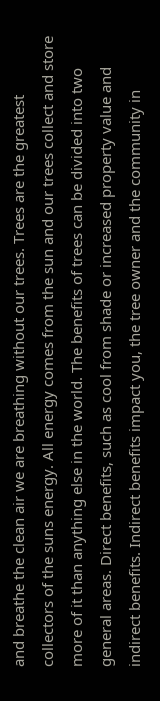and breathe the clean air we are breathing without our trees. Trees are the greatest collectors of the suns energy. All energy comes from the sun and our trees collect and store more of it than anything else in the world. The benefits of trees can be divided into two general areas. Direct benefits, such as cool from shade or increased property value and indirect benefits. Indirect benefits impact you, the tree owner and the community in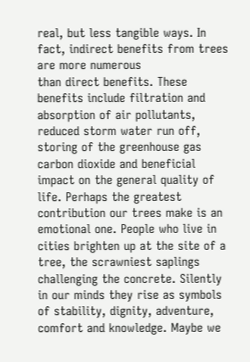real, but less tangible ways. In fact, indirect benefits from trees are more numerous
than direct benefits. These benefits include filtration and absorption of air pollutants, reduced storm water run off, storing of the greenhouse gas carbon dioxide and beneficial impact on the general quality of life. Perhaps the greatest contribution our trees make is an emotional one. People who live in cities brighten up at the site of a tree, the scrawniest saplings challenging the concrete. Silently in our minds they rise as symbols of stability, dignity, adventure, comfort and knowledge. Maybe we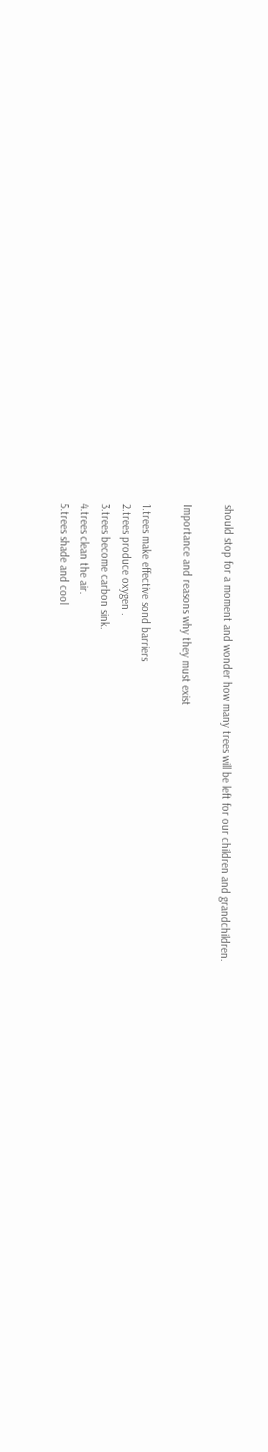should stop for a moment and wonder how many trees will be left for our children and grandchildren.

Importance and reasons why they must exist

1.trees make effective sond barriers
2.trees produce oxygen .
3.trees become carbon sink.
4.trees clean the air.
5.trees shade and cool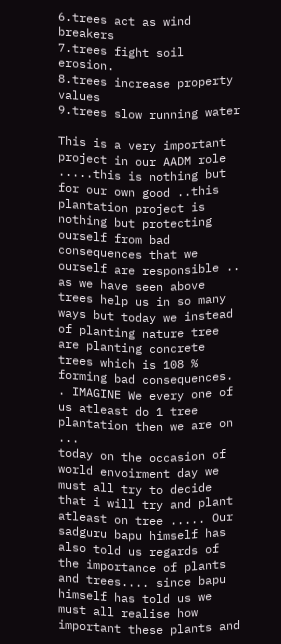6.trees act as wind breakers
7.trees fight soil erosion.
8.trees increase property values
9.trees slow running water

This is a very important project in our AADM role .....this is nothing but for our own good ..this plantation project is nothing but protecting ourself from bad consequences that we ourself are responsible .. as we have seen above trees help us in so many ways but today we instead of planting nature tree are planting concrete trees which is 108 % forming bad consequences. . IMAGINE We every one of us atleast do 1 tree plantation then we are on ...
today on the occasion of world envoirment day we must all try to decide that i will try and plant atleast on tree ..... Our sadguru bapu himself has also told us regards of the importance of plants and trees.... since bapu himself has told us we must all realise how important these plants and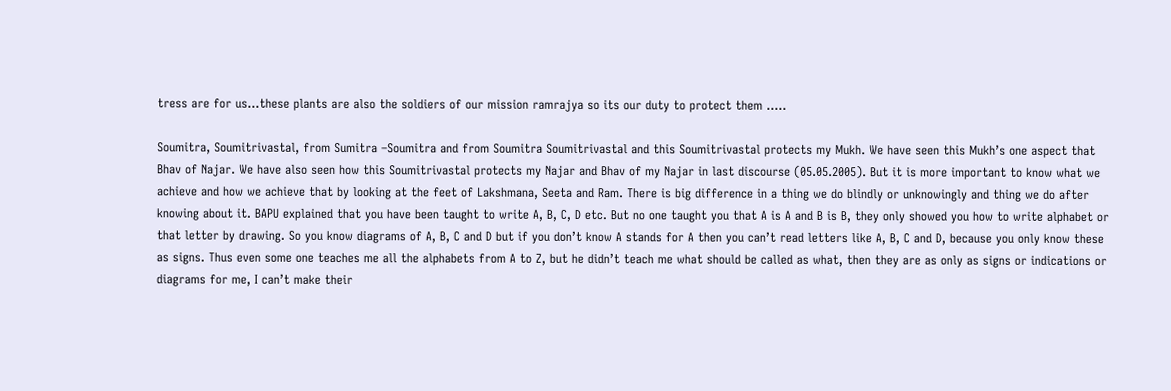tress are for us...these plants are also the soldiers of our mission ramrajya so its our duty to protect them .....

Soumitra, Soumitrivastal, from Sumitra –Soumitra and from Soumitra Soumitrivastal and this Soumitrivastal protects my Mukh. We have seen this Mukh’s one aspect that Bhav of Najar. We have also seen how this Soumitrivastal protects my Najar and Bhav of my Najar in last discourse (05.05.2005). But it is more important to know what we achieve and how we achieve that by looking at the feet of Lakshmana, Seeta and Ram. There is big difference in a thing we do blindly or unknowingly and thing we do after knowing about it. BAPU explained that you have been taught to write A, B, C, D etc. But no one taught you that A is A and B is B, they only showed you how to write alphabet or that letter by drawing. So you know diagrams of A, B, C and D but if you don’t know A stands for A then you can’t read letters like A, B, C and D, because you only know these as signs. Thus even some one teaches me all the alphabets from A to Z, but he didn’t teach me what should be called as what, then they are as only as signs or indications or diagrams for me, I can’t make their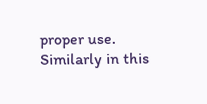proper use. Similarly in this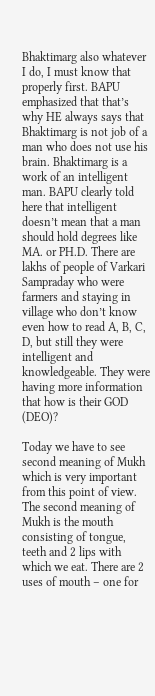Bhaktimarg also whatever I do, I must know that properly first. BAPU emphasized that that’s why HE always says that Bhaktimarg is not job of a man who does not use his brain. Bhaktimarg is a work of an intelligent man. BAPU clearly told here that intelligent doesn’t mean that a man should hold degrees like MA. or PH.D. There are lakhs of people of Varkari Sampraday who were farmers and staying in village who don’t know even how to read A, B, C, D, but still they were intelligent and knowledgeable. They were having more information that how is their GOD (DEO)?

Today we have to see second meaning of Mukh which is very important from this point of view. The second meaning of Mukh is the mouth consisting of tongue, teeth and 2 lips with which we eat. There are 2 uses of mouth – one for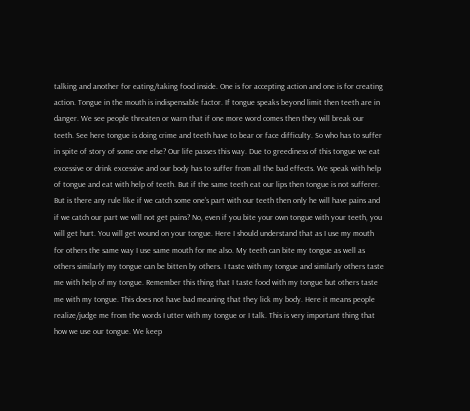talking and another for eating/taking food inside. One is for accepting action and one is for creating action. Tongue in the mouth is indispensable factor. If tongue speaks beyond limit then teeth are in danger. We see people threaten or warn that if one more word comes then they will break our teeth. See here tongue is doing crime and teeth have to bear or face difficulty. So who has to suffer in spite of story of some one else? Our life passes this way. Due to greediness of this tongue we eat excessive or drink excessive and our body has to suffer from all the bad effects. We speak with help of tongue and eat with help of teeth. But if the same teeth eat our lips then tongue is not sufferer. But is there any rule like if we catch some one’s part with our teeth then only he will have pains and if we catch our part we will not get pains? No, even if you bite your own tongue with your teeth, you will get hurt. You will get wound on your tongue. Here I should understand that as I use my mouth for others the same way I use same mouth for me also. My teeth can bite my tongue as well as others similarly my tongue can be bitten by others. I taste with my tongue and similarly others taste me with help of my tongue. Remember this thing that I taste food with my tongue but others taste me with my tongue. This does not have bad meaning that they lick my body. Here it means people realize/judge me from the words I utter with my tongue or I talk. This is very important thing that how we use our tongue. We keep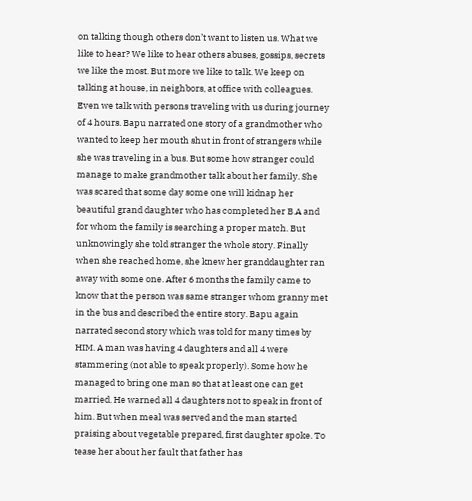on talking though others don’t want to listen us. What we like to hear? We like to hear others abuses, gossips, secrets we like the most. But more we like to talk. We keep on talking at house, in neighbors, at office with colleagues. Even we talk with persons traveling with us during journey of 4 hours. Bapu narrated one story of a grandmother who wanted to keep her mouth shut in front of strangers while she was traveling in a bus. But some how stranger could manage to make grandmother talk about her family. She was scared that some day some one will kidnap her beautiful grand daughter who has completed her B.A and for whom the family is searching a proper match. But unknowingly she told stranger the whole story. Finally when she reached home, she knew her granddaughter ran away with some one. After 6 months the family came to know that the person was same stranger whom granny met in the bus and described the entire story. Bapu again narrated second story which was told for many times by HIM. A man was having 4 daughters and all 4 were stammering (not able to speak properly). Some how he managed to bring one man so that at least one can get married. He warned all 4 daughters not to speak in front of him. But when meal was served and the man started praising about vegetable prepared, first daughter spoke. To tease her about her fault that father has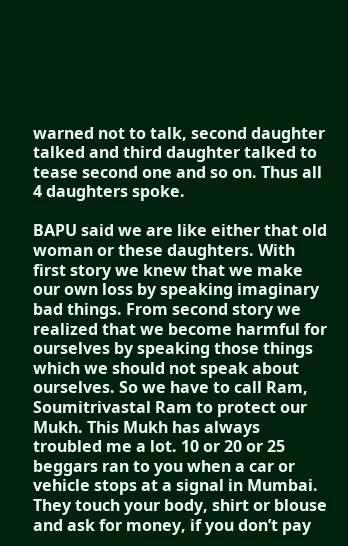warned not to talk, second daughter talked and third daughter talked to tease second one and so on. Thus all 4 daughters spoke.

BAPU said we are like either that old woman or these daughters. With first story we knew that we make our own loss by speaking imaginary bad things. From second story we realized that we become harmful for ourselves by speaking those things which we should not speak about ourselves. So we have to call Ram, Soumitrivastal Ram to protect our Mukh. This Mukh has always troubled me a lot. 10 or 20 or 25 beggars ran to you when a car or vehicle stops at a signal in Mumbai. They touch your body, shirt or blouse and ask for money, if you don’t pay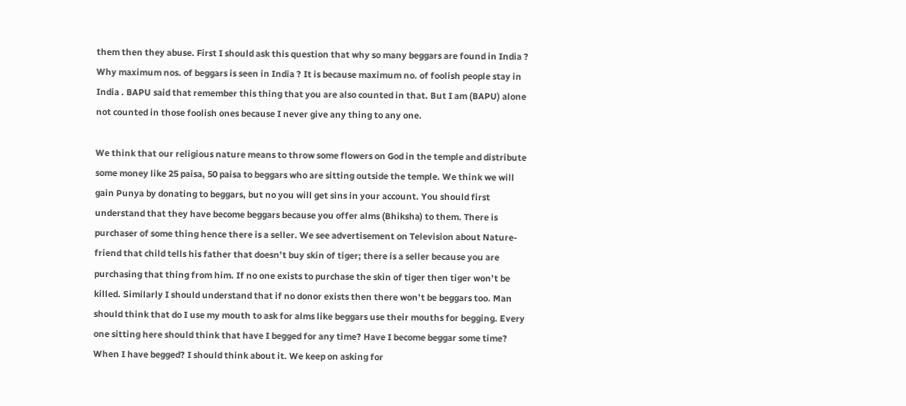them then they abuse. First I should ask this question that why so many beggars are found in India ? Why maximum nos. of beggars is seen in India ? It is because maximum no. of foolish people stay in India . BAPU said that remember this thing that you are also counted in that. But I am (BAPU) alone not counted in those foolish ones because I never give any thing to any one.

We think that our religious nature means to throw some flowers on God in the temple and distribute some money like 25 paisa, 50 paisa to beggars who are sitting outside the temple. We think we will gain Punya by donating to beggars, but no you will get sins in your account. You should first understand that they have become beggars because you offer alms (Bhiksha) to them. There is purchaser of some thing hence there is a seller. We see advertisement on Television about Nature-friend that child tells his father that doesn’t buy skin of tiger; there is a seller because you are purchasing that thing from him. If no one exists to purchase the skin of tiger then tiger won’t be killed. Similarly I should understand that if no donor exists then there won’t be beggars too. Man should think that do I use my mouth to ask for alms like beggars use their mouths for begging. Every one sitting here should think that have I begged for any time? Have I become beggar some time? When I have begged? I should think about it. We keep on asking for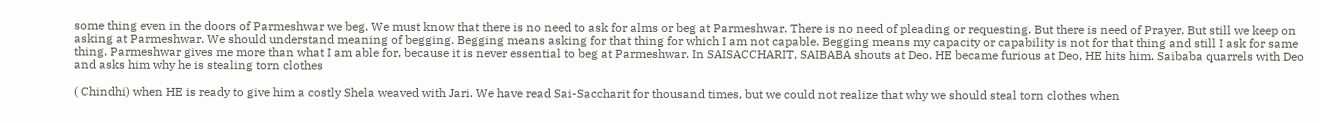some thing even in the doors of Parmeshwar we beg. We must know that there is no need to ask for alms or beg at Parmeshwar. There is no need of pleading or requesting. But there is need of Prayer. But still we keep on asking at Parmeshwar. We should understand meaning of begging. Begging means asking for that thing for which I am not capable. Begging means my capacity or capability is not for that thing and still I ask for same thing. Parmeshwar gives me more than what I am able for, because it is never essential to beg at Parmeshwar. In SAISACCHARIT, SAIBABA shouts at Deo. HE became furious at Deo, HE hits him. Saibaba quarrels with Deo and asks him why he is stealing torn clothes

( Chindhi) when HE is ready to give him a costly Shela weaved with Jari. We have read Sai-Saccharit for thousand times, but we could not realize that why we should steal torn clothes when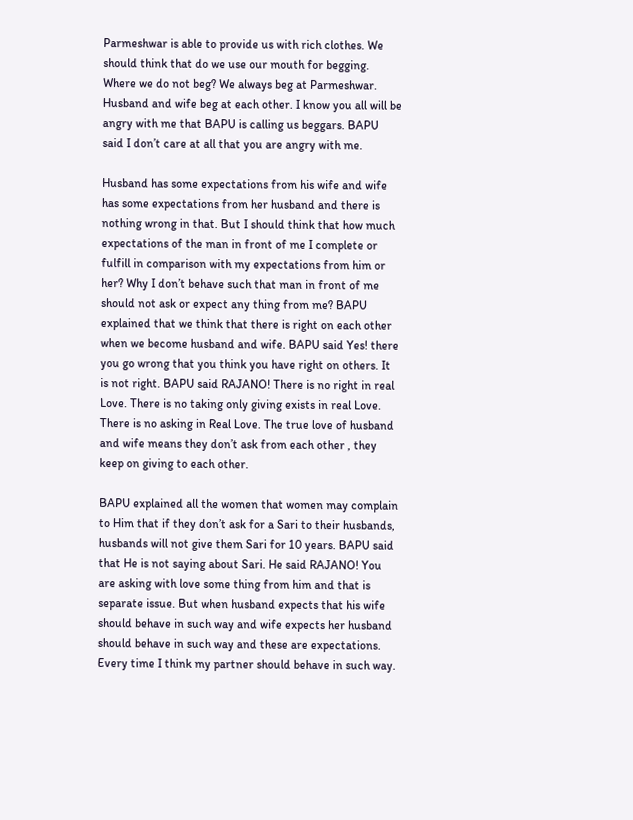Parmeshwar is able to provide us with rich clothes. We should think that do we use our mouth for begging. Where we do not beg? We always beg at Parmeshwar. Husband and wife beg at each other. I know you all will be angry with me that BAPU is calling us beggars. BAPU said I don’t care at all that you are angry with me.

Husband has some expectations from his wife and wife has some expectations from her husband and there is nothing wrong in that. But I should think that how much expectations of the man in front of me I complete or fulfill in comparison with my expectations from him or her? Why I don’t behave such that man in front of me should not ask or expect any thing from me? BAPU explained that we think that there is right on each other when we become husband and wife. BAPU said Yes! there you go wrong that you think you have right on others. It is not right. BAPU said RAJANO! There is no right in real Love. There is no taking only giving exists in real Love. There is no asking in Real Love. The true love of husband and wife means they don’t ask from each other , they keep on giving to each other.

BAPU explained all the women that women may complain to Him that if they don’t ask for a Sari to their husbands, husbands will not give them Sari for 10 years. BAPU said that He is not saying about Sari. He said RAJANO! You are asking with love some thing from him and that is separate issue. But when husband expects that his wife should behave in such way and wife expects her husband should behave in such way and these are expectations. Every time I think my partner should behave in such way.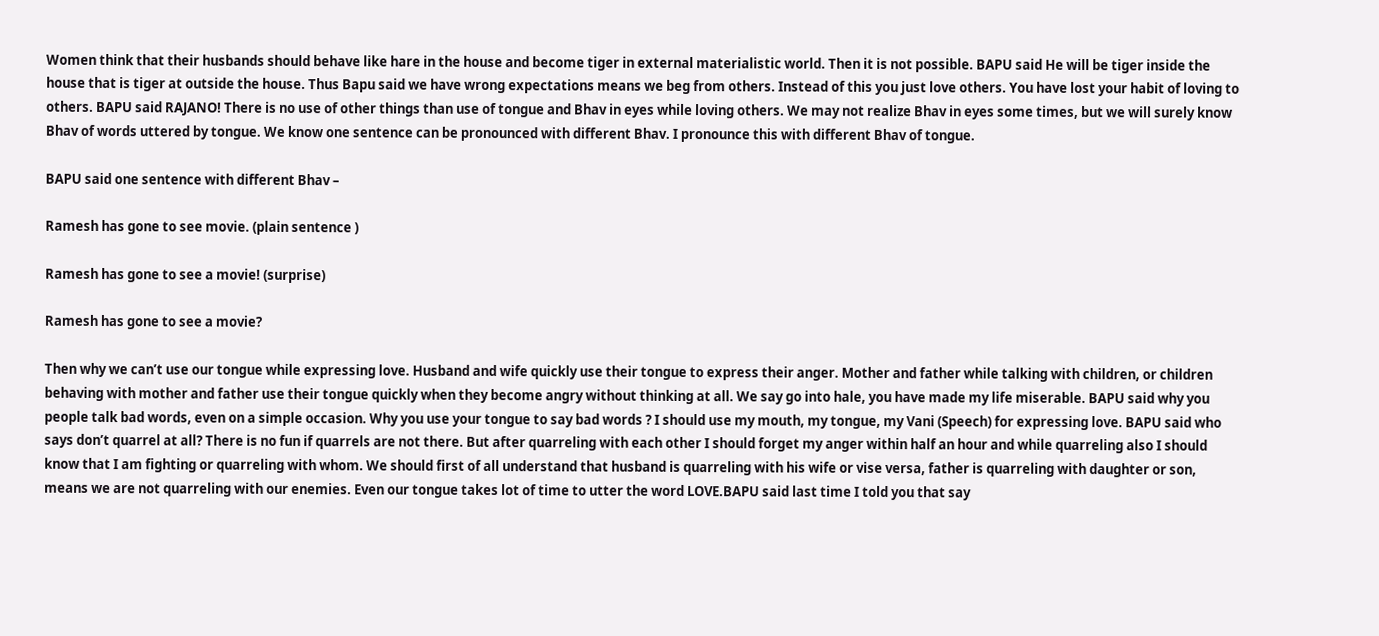Women think that their husbands should behave like hare in the house and become tiger in external materialistic world. Then it is not possible. BAPU said He will be tiger inside the house that is tiger at outside the house. Thus Bapu said we have wrong expectations means we beg from others. Instead of this you just love others. You have lost your habit of loving to others. BAPU said RAJANO! There is no use of other things than use of tongue and Bhav in eyes while loving others. We may not realize Bhav in eyes some times, but we will surely know Bhav of words uttered by tongue. We know one sentence can be pronounced with different Bhav. I pronounce this with different Bhav of tongue.

BAPU said one sentence with different Bhav –

Ramesh has gone to see movie. (plain sentence )

Ramesh has gone to see a movie! (surprise)

Ramesh has gone to see a movie?

Then why we can’t use our tongue while expressing love. Husband and wife quickly use their tongue to express their anger. Mother and father while talking with children, or children behaving with mother and father use their tongue quickly when they become angry without thinking at all. We say go into hale, you have made my life miserable. BAPU said why you people talk bad words, even on a simple occasion. Why you use your tongue to say bad words ? I should use my mouth, my tongue, my Vani (Speech) for expressing love. BAPU said who says don’t quarrel at all? There is no fun if quarrels are not there. But after quarreling with each other I should forget my anger within half an hour and while quarreling also I should know that I am fighting or quarreling with whom. We should first of all understand that husband is quarreling with his wife or vise versa, father is quarreling with daughter or son, means we are not quarreling with our enemies. Even our tongue takes lot of time to utter the word LOVE.BAPU said last time I told you that say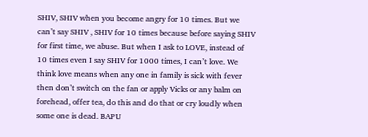SHIV, SHIV when you become angry for 10 times. But we can’t say SHIV , SHIV for 10 times because before saying SHIV for first time, we abuse. But when I ask to LOVE, instead of 10 times even I say SHIV for 1000 times, I can’t love. We think love means when any one in family is sick with fever then don’t switch on the fan or apply Vicks or any balm on forehead, offer tea, do this and do that or cry loudly when some one is dead. BAPU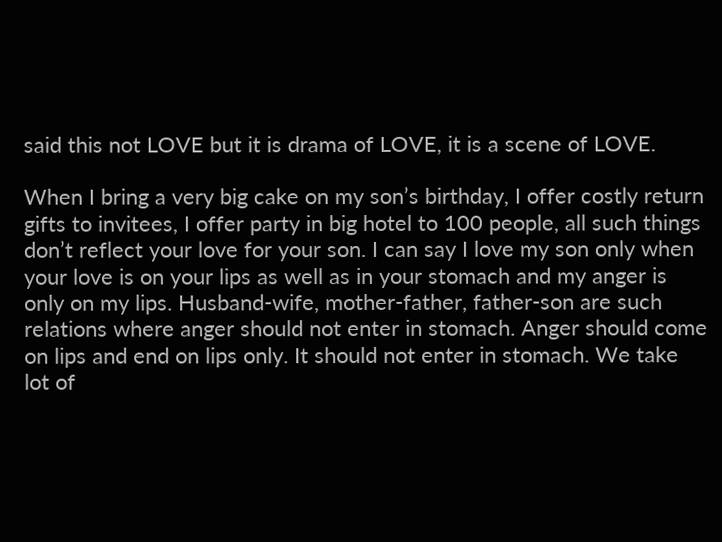said this not LOVE but it is drama of LOVE, it is a scene of LOVE.

When I bring a very big cake on my son’s birthday, I offer costly return gifts to invitees, I offer party in big hotel to 100 people, all such things don’t reflect your love for your son. I can say I love my son only when your love is on your lips as well as in your stomach and my anger is only on my lips. Husband-wife, mother-father, father-son are such relations where anger should not enter in stomach. Anger should come on lips and end on lips only. It should not enter in stomach. We take lot of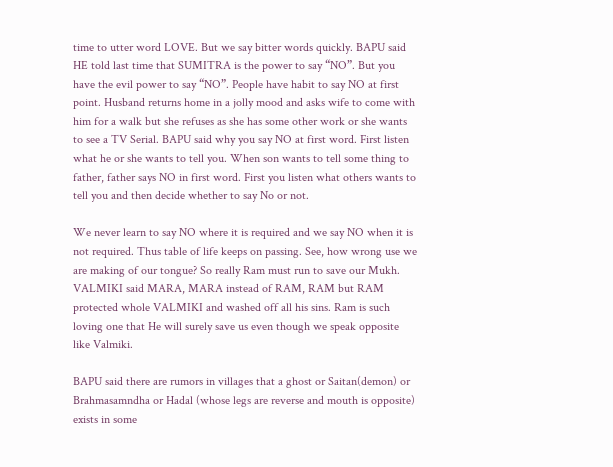time to utter word LOVE. But we say bitter words quickly. BAPU said HE told last time that SUMITRA is the power to say “NO”. But you have the evil power to say “NO”. People have habit to say NO at first point. Husband returns home in a jolly mood and asks wife to come with him for a walk but she refuses as she has some other work or she wants to see a TV Serial. BAPU said why you say NO at first word. First listen what he or she wants to tell you. When son wants to tell some thing to father, father says NO in first word. First you listen what others wants to tell you and then decide whether to say No or not.

We never learn to say NO where it is required and we say NO when it is not required. Thus table of life keeps on passing. See, how wrong use we are making of our tongue? So really Ram must run to save our Mukh. VALMIKI said MARA, MARA instead of RAM, RAM but RAM protected whole VALMIKI and washed off all his sins. Ram is such loving one that He will surely save us even though we speak opposite like Valmiki.

BAPU said there are rumors in villages that a ghost or Saitan(demon) or Brahmasamndha or Hadal (whose legs are reverse and mouth is opposite) exists in some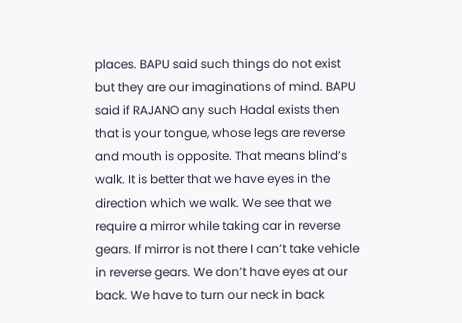places. BAPU said such things do not exist but they are our imaginations of mind. BAPU said if RAJANO any such Hadal exists then that is your tongue, whose legs are reverse and mouth is opposite. That means blind’s walk. It is better that we have eyes in the direction which we walk. We see that we require a mirror while taking car in reverse gears. If mirror is not there I can’t take vehicle in reverse gears. We don’t have eyes at our back. We have to turn our neck in back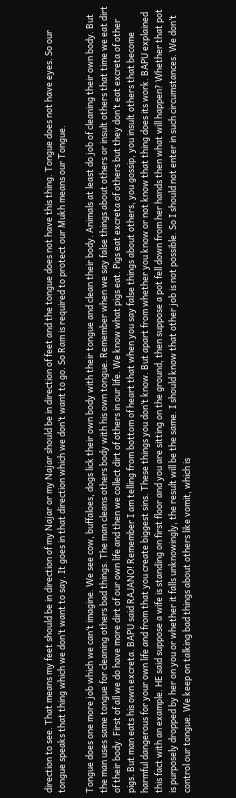direction to see. That means my feet should be in direction of my Najar or my Najar should be in direction of feet and the tongue does not have this thing. Tongue does not have eyes. So our tongue speaks that thing which we don’t want to say. It goes in that direction which we don’t want to go. So Ram is required to protect our Mukh means our Tongue.

Tongue does one more job which we can’t imagine. We see cow, buffaloes, dogs lick their own body with their tongue and clean their body. Animals at least do job of cleaning their own body. But the man uses same tongue for cleaning others bad things. The man cleans others body with his own tongue. Remember when we say false things about others or insult others that time we eat dirt of their body. First of all we do have more dirt of our own life and then we collect dirt of others in our life. We know what pigs eat. Pigs eat excreta of others but they don’t eat excreta of other pigs. But man eats his own excreta. BAPU said RAJANO! Remember I am telling from bottom of heart that when you say false things about others, you gossip, you insult others that become harmful dangerous for your own life and from that you create biggest sins. These things you don’t know. But apart from whether you know or not know that thing does its work. BAPU explained this fact with an example. HE said suppose a wife is standing on first floor and you are sitting on the ground, then suppose a pot fell down from her hands then what will happen? Whether that pot is purposely dropped by her on you or whether it falls unknowingly, the result will be the same. I should know that other job is not possible. So I should not enter in such circumstances. We don’t control our tongue. We keep on talking bad things about others like vomit, which is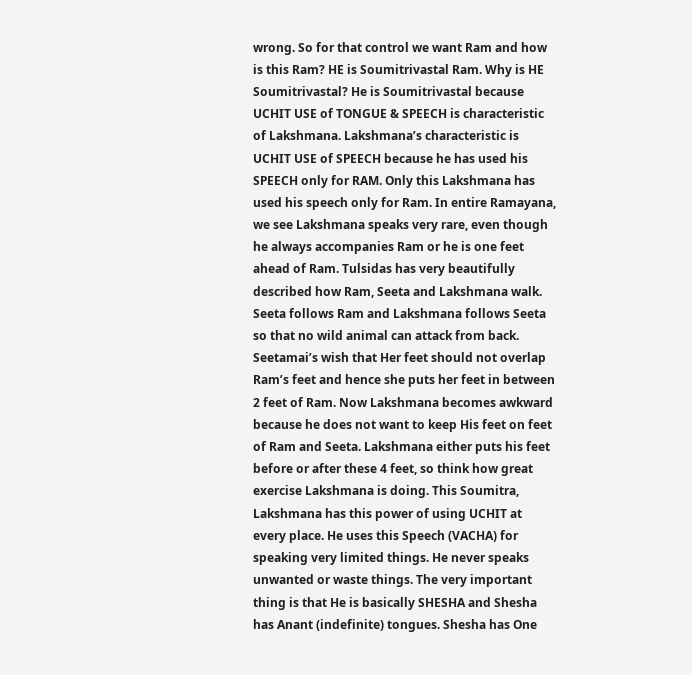wrong. So for that control we want Ram and how is this Ram? HE is Soumitrivastal Ram. Why is HE Soumitrivastal? He is Soumitrivastal because UCHIT USE of TONGUE & SPEECH is characteristic of Lakshmana. Lakshmana’s characteristic is UCHIT USE of SPEECH because he has used his SPEECH only for RAM. Only this Lakshmana has used his speech only for Ram. In entire Ramayana, we see Lakshmana speaks very rare, even though he always accompanies Ram or he is one feet ahead of Ram. Tulsidas has very beautifully described how Ram, Seeta and Lakshmana walk. Seeta follows Ram and Lakshmana follows Seeta so that no wild animal can attack from back. Seetamai’s wish that Her feet should not overlap Ram’s feet and hence she puts her feet in between 2 feet of Ram. Now Lakshmana becomes awkward because he does not want to keep His feet on feet of Ram and Seeta. Lakshmana either puts his feet before or after these 4 feet, so think how great exercise Lakshmana is doing. This Soumitra, Lakshmana has this power of using UCHIT at every place. He uses this Speech (VACHA) for speaking very limited things. He never speaks unwanted or waste things. The very important thing is that He is basically SHESHA and Shesha has Anant (indefinite) tongues. Shesha has One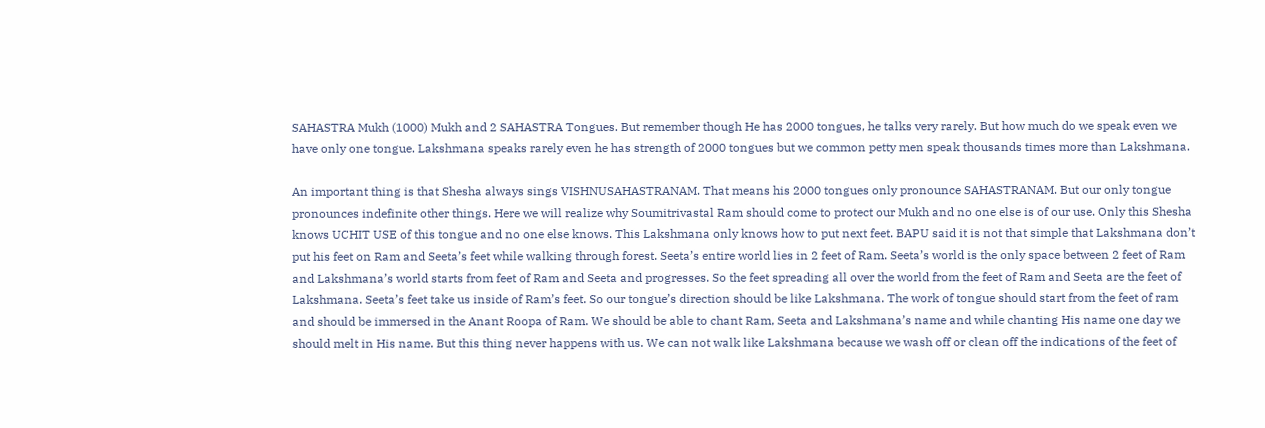SAHASTRA Mukh (1000) Mukh and 2 SAHASTRA Tongues. But remember though He has 2000 tongues, he talks very rarely. But how much do we speak even we have only one tongue. Lakshmana speaks rarely even he has strength of 2000 tongues but we common petty men speak thousands times more than Lakshmana.

An important thing is that Shesha always sings VISHNUSAHASTRANAM. That means his 2000 tongues only pronounce SAHASTRANAM. But our only tongue pronounces indefinite other things. Here we will realize why Soumitrivastal Ram should come to protect our Mukh and no one else is of our use. Only this Shesha knows UCHIT USE of this tongue and no one else knows. This Lakshmana only knows how to put next feet. BAPU said it is not that simple that Lakshmana don’t put his feet on Ram and Seeta’s feet while walking through forest. Seeta’s entire world lies in 2 feet of Ram. Seeta’s world is the only space between 2 feet of Ram and Lakshmana’s world starts from feet of Ram and Seeta and progresses. So the feet spreading all over the world from the feet of Ram and Seeta are the feet of Lakshmana. Seeta’s feet take us inside of Ram’s feet. So our tongue’s direction should be like Lakshmana. The work of tongue should start from the feet of ram and should be immersed in the Anant Roopa of Ram. We should be able to chant Ram, Seeta and Lakshmana’s name and while chanting His name one day we should melt in His name. But this thing never happens with us. We can not walk like Lakshmana because we wash off or clean off the indications of the feet of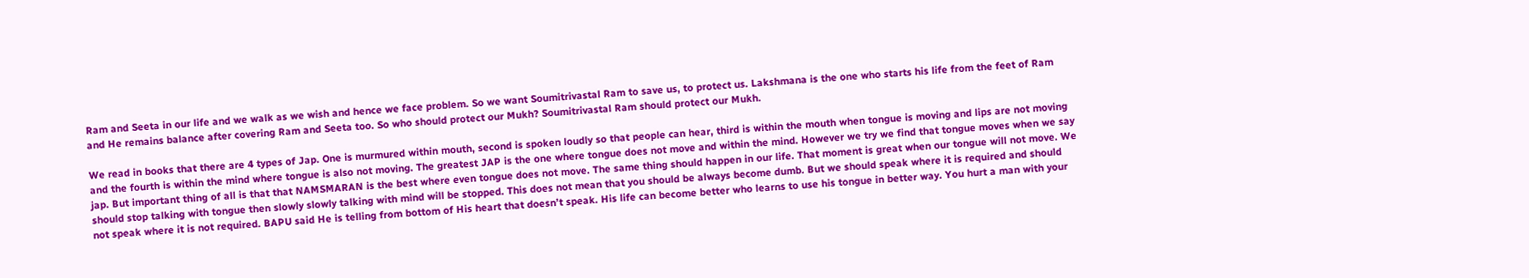Ram and Seeta in our life and we walk as we wish and hence we face problem. So we want Soumitrivastal Ram to save us, to protect us. Lakshmana is the one who starts his life from the feet of Ram and He remains balance after covering Ram and Seeta too. So who should protect our Mukh? Soumitrivastal Ram should protect our Mukh.

We read in books that there are 4 types of Jap. One is murmured within mouth, second is spoken loudly so that people can hear, third is within the mouth when tongue is moving and lips are not moving and the fourth is within the mind where tongue is also not moving. The greatest JAP is the one where tongue does not move and within the mind. However we try we find that tongue moves when we say jap. But important thing of all is that that NAMSMARAN is the best where even tongue does not move. The same thing should happen in our life. That moment is great when our tongue will not move. We should stop talking with tongue then slowly slowly talking with mind will be stopped. This does not mean that you should be always become dumb. But we should speak where it is required and should not speak where it is not required. BAPU said He is telling from bottom of His heart that doesn’t speak. His life can become better who learns to use his tongue in better way. You hurt a man with your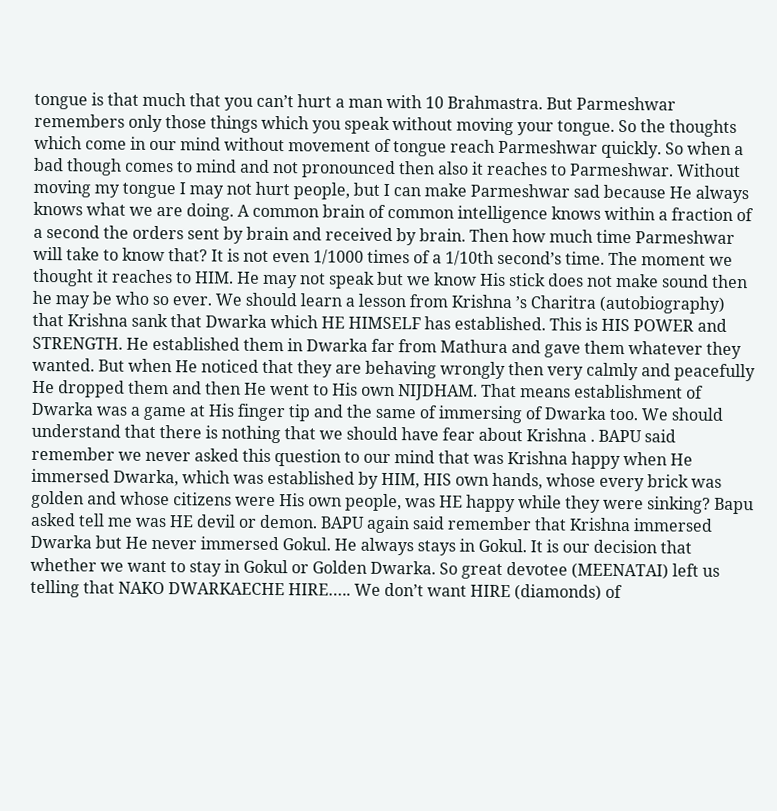tongue is that much that you can’t hurt a man with 10 Brahmastra. But Parmeshwar remembers only those things which you speak without moving your tongue. So the thoughts which come in our mind without movement of tongue reach Parmeshwar quickly. So when a bad though comes to mind and not pronounced then also it reaches to Parmeshwar. Without moving my tongue I may not hurt people, but I can make Parmeshwar sad because He always knows what we are doing. A common brain of common intelligence knows within a fraction of a second the orders sent by brain and received by brain. Then how much time Parmeshwar will take to know that? It is not even 1/1000 times of a 1/10th second’s time. The moment we thought it reaches to HIM. He may not speak but we know His stick does not make sound then he may be who so ever. We should learn a lesson from Krishna ’s Charitra (autobiography) that Krishna sank that Dwarka which HE HIMSELF has established. This is HIS POWER and STRENGTH. He established them in Dwarka far from Mathura and gave them whatever they wanted. But when He noticed that they are behaving wrongly then very calmly and peacefully He dropped them and then He went to His own NIJDHAM. That means establishment of Dwarka was a game at His finger tip and the same of immersing of Dwarka too. We should understand that there is nothing that we should have fear about Krishna . BAPU said remember we never asked this question to our mind that was Krishna happy when He immersed Dwarka, which was established by HIM, HIS own hands, whose every brick was golden and whose citizens were His own people, was HE happy while they were sinking? Bapu asked tell me was HE devil or demon. BAPU again said remember that Krishna immersed Dwarka but He never immersed Gokul. He always stays in Gokul. It is our decision that whether we want to stay in Gokul or Golden Dwarka. So great devotee (MEENATAI) left us telling that NAKO DWARKAECHE HIRE….. We don’t want HIRE (diamonds) of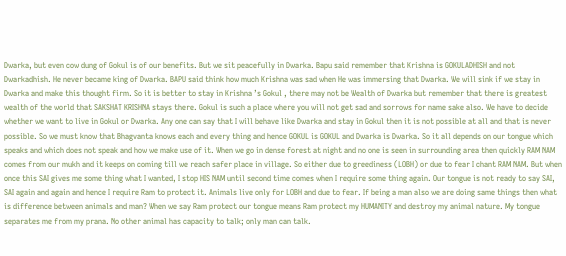Dwarka, but even cow dung of Gokul is of our benefits. But we sit peacefully in Dwarka. Bapu said remember that Krishna is GOKULADHISH and not Dwarkadhish. He never became king of Dwarka. BAPU said think how much Krishna was sad when He was immersing that Dwarka. We will sink if we stay in Dwarka and make this thought firm. So it is better to stay in Krishna ’s Gokul , there may not be Wealth of Dwarka but remember that there is greatest wealth of the world that SAKSHAT KRISHNA stays there. Gokul is such a place where you will not get sad and sorrows for name sake also. We have to decide whether we want to live in Gokul or Dwarka. Any one can say that I will behave like Dwarka and stay in Gokul then it is not possible at all and that is never possible. So we must know that Bhagvanta knows each and every thing and hence GOKUL is GOKUL and Dwarka is Dwarka. So it all depends on our tongue which speaks and which does not speak and how we make use of it. When we go in dense forest at night and no one is seen in surrounding area then quickly RAM NAM comes from our mukh and it keeps on coming till we reach safer place in village. So either due to greediness (LOBH) or due to fear I chant RAM NAM. But when once this SAI gives me some thing what I wanted, I stop HIS NAM until second time comes when I require some thing again. Our tongue is not ready to say SAI, SAI again and again and hence I require Ram to protect it. Animals live only for LOBH and due to fear. If being a man also we are doing same things then what is difference between animals and man? When we say Ram protect our tongue means Ram protect my HUMANITY and destroy my animal nature. My tongue separates me from my prana. No other animal has capacity to talk; only man can talk.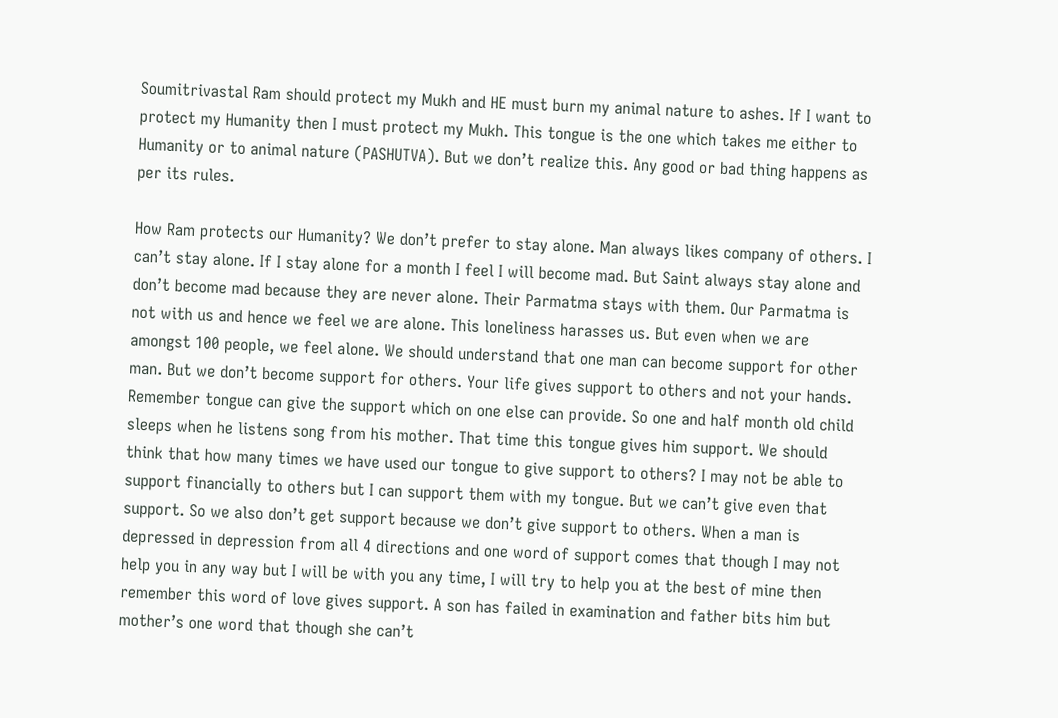Soumitrivastal Ram should protect my Mukh and HE must burn my animal nature to ashes. If I want to protect my Humanity then I must protect my Mukh. This tongue is the one which takes me either to Humanity or to animal nature (PASHUTVA). But we don’t realize this. Any good or bad thing happens as per its rules.

How Ram protects our Humanity? We don’t prefer to stay alone. Man always likes company of others. I can’t stay alone. If I stay alone for a month I feel I will become mad. But Saint always stay alone and don’t become mad because they are never alone. Their Parmatma stays with them. Our Parmatma is not with us and hence we feel we are alone. This loneliness harasses us. But even when we are amongst 100 people, we feel alone. We should understand that one man can become support for other man. But we don’t become support for others. Your life gives support to others and not your hands. Remember tongue can give the support which on one else can provide. So one and half month old child sleeps when he listens song from his mother. That time this tongue gives him support. We should think that how many times we have used our tongue to give support to others? I may not be able to support financially to others but I can support them with my tongue. But we can’t give even that support. So we also don’t get support because we don’t give support to others. When a man is depressed in depression from all 4 directions and one word of support comes that though I may not help you in any way but I will be with you any time, I will try to help you at the best of mine then remember this word of love gives support. A son has failed in examination and father bits him but mother’s one word that though she can’t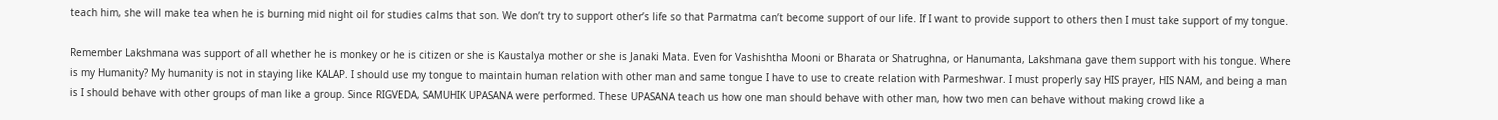teach him, she will make tea when he is burning mid night oil for studies calms that son. We don’t try to support other’s life so that Parmatma can’t become support of our life. If I want to provide support to others then I must take support of my tongue.

Remember Lakshmana was support of all whether he is monkey or he is citizen or she is Kaustalya mother or she is Janaki Mata. Even for Vashishtha Mooni or Bharata or Shatrughna, or Hanumanta, Lakshmana gave them support with his tongue. Where is my Humanity? My humanity is not in staying like KALAP. I should use my tongue to maintain human relation with other man and same tongue I have to use to create relation with Parmeshwar. I must properly say HIS prayer, HIS NAM, and being a man is I should behave with other groups of man like a group. Since RIGVEDA, SAMUHIK UPASANA were performed. These UPASANA teach us how one man should behave with other man, how two men can behave without making crowd like a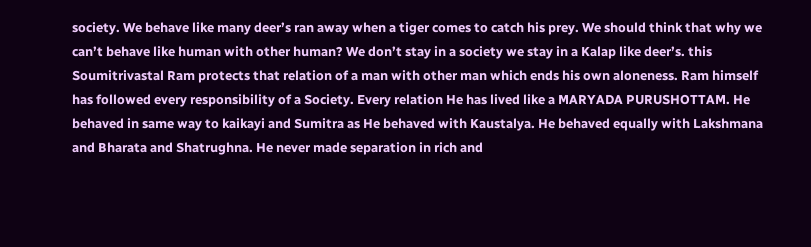society. We behave like many deer’s ran away when a tiger comes to catch his prey. We should think that why we can’t behave like human with other human? We don’t stay in a society we stay in a Kalap like deer’s. this Soumitrivastal Ram protects that relation of a man with other man which ends his own aloneness. Ram himself has followed every responsibility of a Society. Every relation He has lived like a MARYADA PURUSHOTTAM. He behaved in same way to kaikayi and Sumitra as He behaved with Kaustalya. He behaved equally with Lakshmana and Bharata and Shatrughna. He never made separation in rich and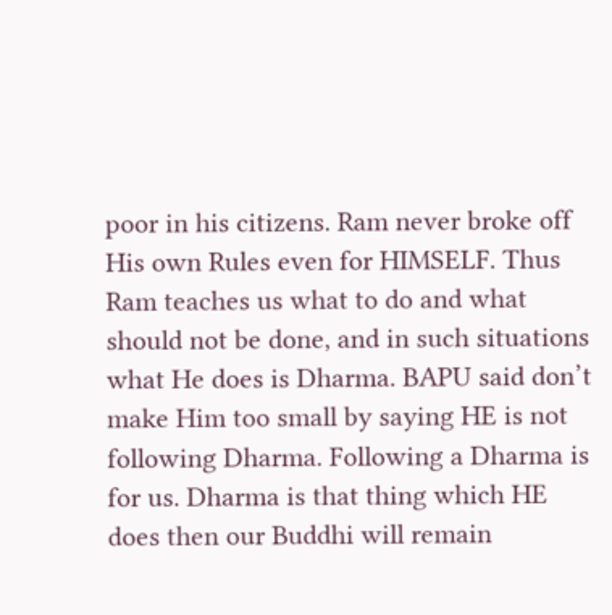poor in his citizens. Ram never broke off His own Rules even for HIMSELF. Thus Ram teaches us what to do and what should not be done, and in such situations what He does is Dharma. BAPU said don’t make Him too small by saying HE is not following Dharma. Following a Dharma is for us. Dharma is that thing which HE does then our Buddhi will remain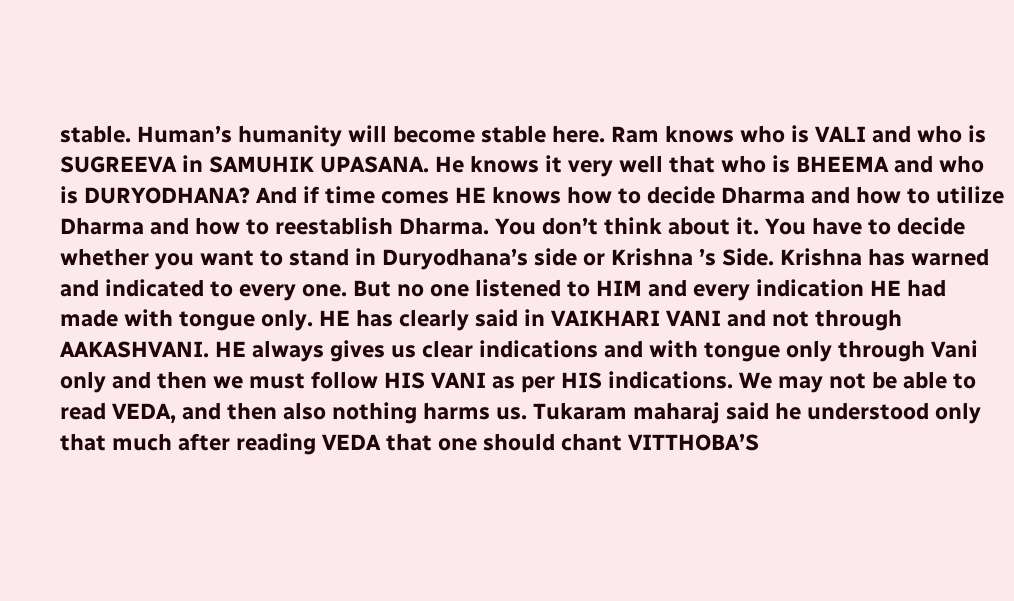stable. Human’s humanity will become stable here. Ram knows who is VALI and who is SUGREEVA in SAMUHIK UPASANA. He knows it very well that who is BHEEMA and who is DURYODHANA? And if time comes HE knows how to decide Dharma and how to utilize Dharma and how to reestablish Dharma. You don’t think about it. You have to decide whether you want to stand in Duryodhana’s side or Krishna ’s Side. Krishna has warned and indicated to every one. But no one listened to HIM and every indication HE had made with tongue only. HE has clearly said in VAIKHARI VANI and not through AAKASHVANI. HE always gives us clear indications and with tongue only through Vani only and then we must follow HIS VANI as per HIS indications. We may not be able to read VEDA, and then also nothing harms us. Tukaram maharaj said he understood only that much after reading VEDA that one should chant VITTHOBA’S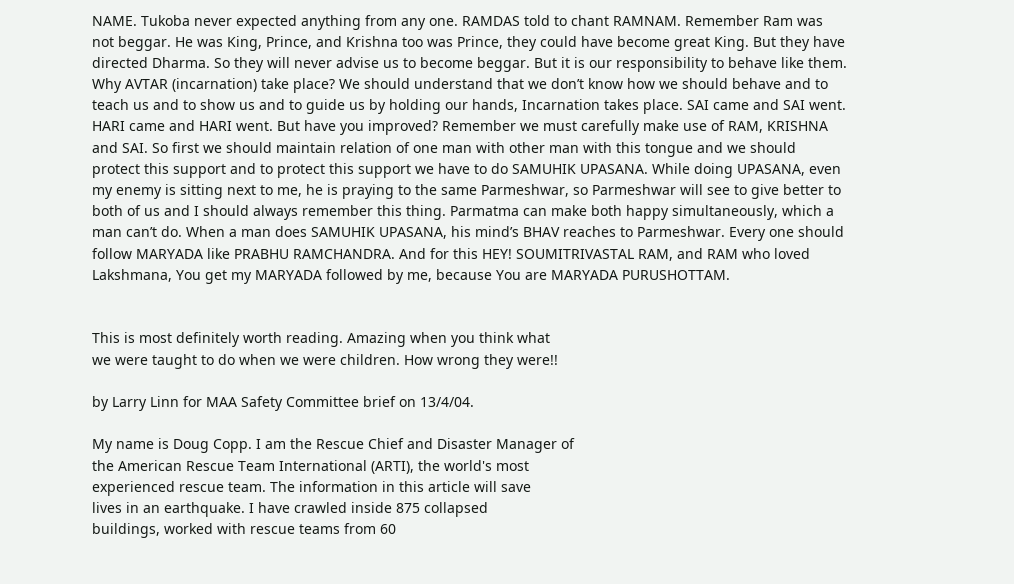NAME. Tukoba never expected anything from any one. RAMDAS told to chant RAMNAM. Remember Ram was not beggar. He was King, Prince, and Krishna too was Prince, they could have become great King. But they have directed Dharma. So they will never advise us to become beggar. But it is our responsibility to behave like them. Why AVTAR (incarnation) take place? We should understand that we don’t know how we should behave and to teach us and to show us and to guide us by holding our hands, Incarnation takes place. SAI came and SAI went. HARI came and HARI went. But have you improved? Remember we must carefully make use of RAM, KRISHNA and SAI. So first we should maintain relation of one man with other man with this tongue and we should protect this support and to protect this support we have to do SAMUHIK UPASANA. While doing UPASANA, even my enemy is sitting next to me, he is praying to the same Parmeshwar, so Parmeshwar will see to give better to both of us and I should always remember this thing. Parmatma can make both happy simultaneously, which a man can’t do. When a man does SAMUHIK UPASANA, his mind’s BHAV reaches to Parmeshwar. Every one should follow MARYADA like PRABHU RAMCHANDRA. And for this HEY! SOUMITRIVASTAL RAM, and RAM who loved Lakshmana, You get my MARYADA followed by me, because You are MARYADA PURUSHOTTAM.


This is most definitely worth reading. Amazing when you think what
we were taught to do when we were children. How wrong they were!!

by Larry Linn for MAA Safety Committee brief on 13/4/04.

My name is Doug Copp. I am the Rescue Chief and Disaster Manager of
the American Rescue Team International (ARTI), the world's most
experienced rescue team. The information in this article will save
lives in an earthquake. I have crawled inside 875 collapsed
buildings, worked with rescue teams from 60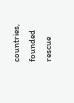countries, founded rescue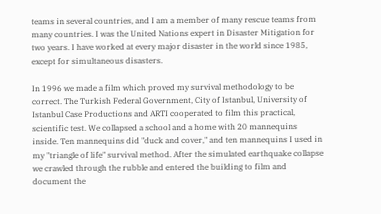teams in several countries, and I am a member of many rescue teams from many countries. I was the United Nations expert in Disaster Mitigation for two years. I have worked at every major disaster in the world since 1985, except for simultaneous disasters.

In 1996 we made a film which proved my survival methodology to be
correct. The Turkish Federal Government, City of Istanbul, University of Istanbul Case Productions and ARTI cooperated to film this practical, scientific test. We collapsed a school and a home with 20 mannequins inside. Ten mannequins did "duck and cover," and ten mannequins I used in my "triangle of life" survival method. After the simulated earthquake collapse we crawled through the rubble and entered the building to film and document the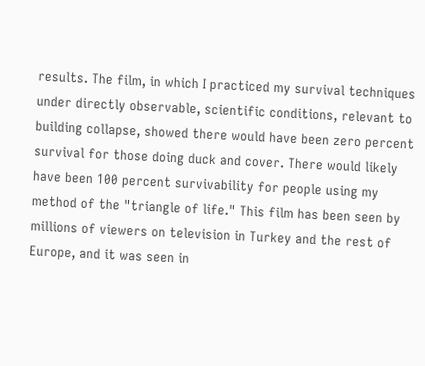results. The film, in which I practiced my survival techniques under directly observable, scientific conditions, relevant to building collapse, showed there would have been zero percent survival for those doing duck and cover. There would likely have been 100 percent survivability for people using my method of the "triangle of life." This film has been seen by millions of viewers on television in Turkey and the rest of Europe, and it was seen in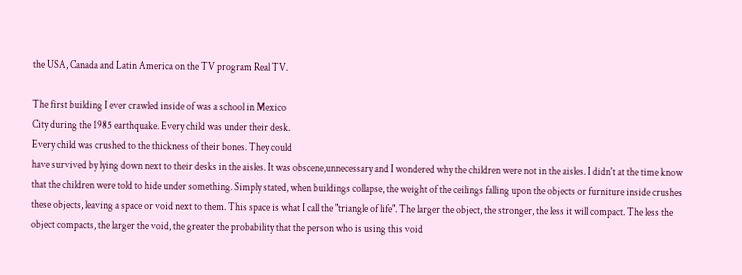the USA, Canada and Latin America on the TV program Real TV.

The first building I ever crawled inside of was a school in Mexico
City during the 1985 earthquake. Every child was under their desk.
Every child was crushed to the thickness of their bones. They could
have survived by lying down next to their desks in the aisles. It was obscene,unnecessary and I wondered why the children were not in the aisles. I didn't at the time know that the children were told to hide under something. Simply stated, when buildings collapse, the weight of the ceilings falling upon the objects or furniture inside crushes these objects, leaving a space or void next to them. This space is what I call the "triangle of life". The larger the object, the stronger, the less it will compact. The less the object compacts, the larger the void, the greater the probability that the person who is using this void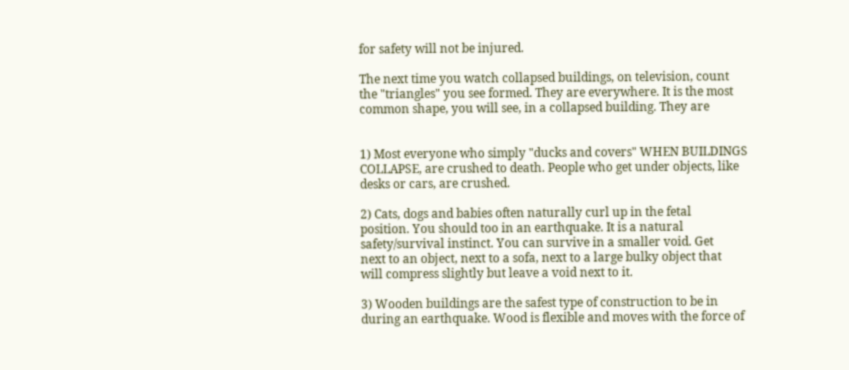for safety will not be injured.

The next time you watch collapsed buildings, on television, count
the "triangles" you see formed. They are everywhere. It is the most
common shape, you will see, in a collapsed building. They are


1) Most everyone who simply "ducks and covers" WHEN BUILDINGS
COLLAPSE, are crushed to death. People who get under objects, like
desks or cars, are crushed.

2) Cats, dogs and babies often naturally curl up in the fetal
position. You should too in an earthquake. It is a natural
safety/survival instinct. You can survive in a smaller void. Get
next to an object, next to a sofa, next to a large bulky object that
will compress slightly but leave a void next to it.

3) Wooden buildings are the safest type of construction to be in
during an earthquake. Wood is flexible and moves with the force of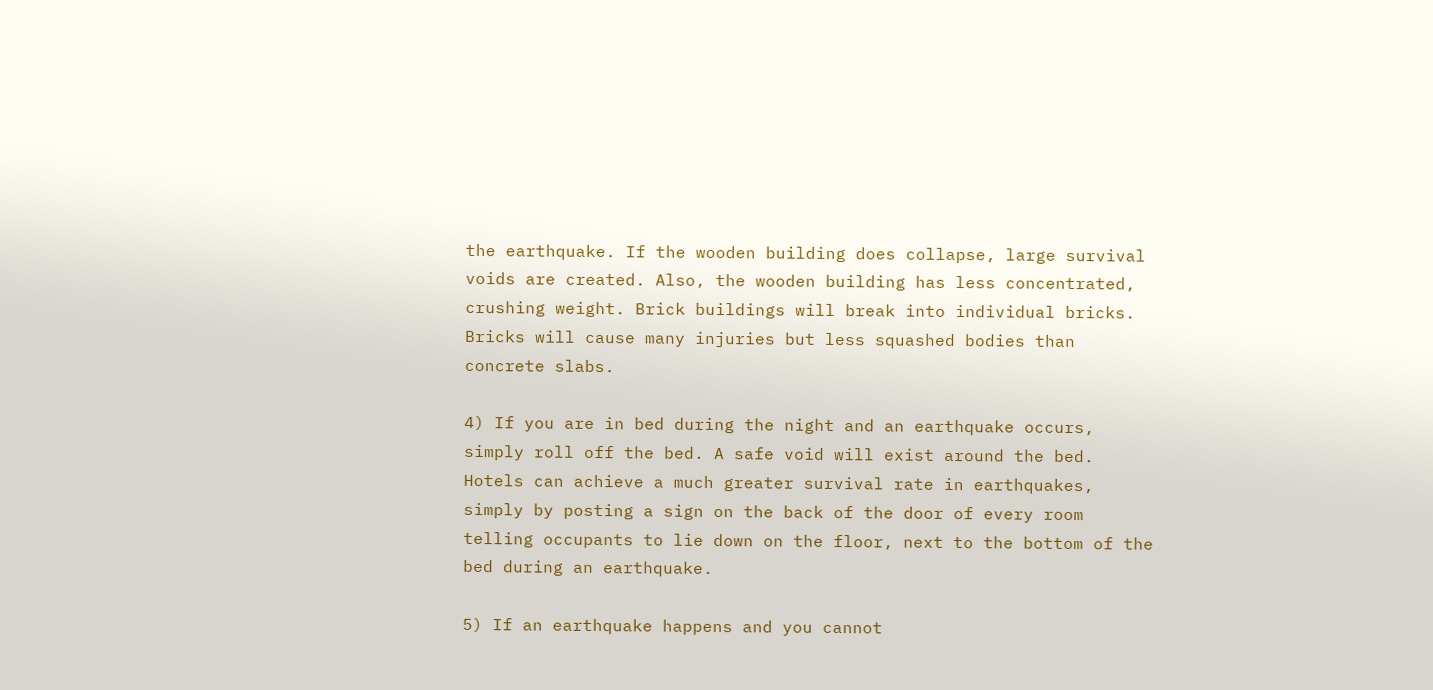the earthquake. If the wooden building does collapse, large survival
voids are created. Also, the wooden building has less concentrated,
crushing weight. Brick buildings will break into individual bricks.
Bricks will cause many injuries but less squashed bodies than
concrete slabs.

4) If you are in bed during the night and an earthquake occurs,
simply roll off the bed. A safe void will exist around the bed.
Hotels can achieve a much greater survival rate in earthquakes,
simply by posting a sign on the back of the door of every room
telling occupants to lie down on the floor, next to the bottom of the
bed during an earthquake.

5) If an earthquake happens and you cannot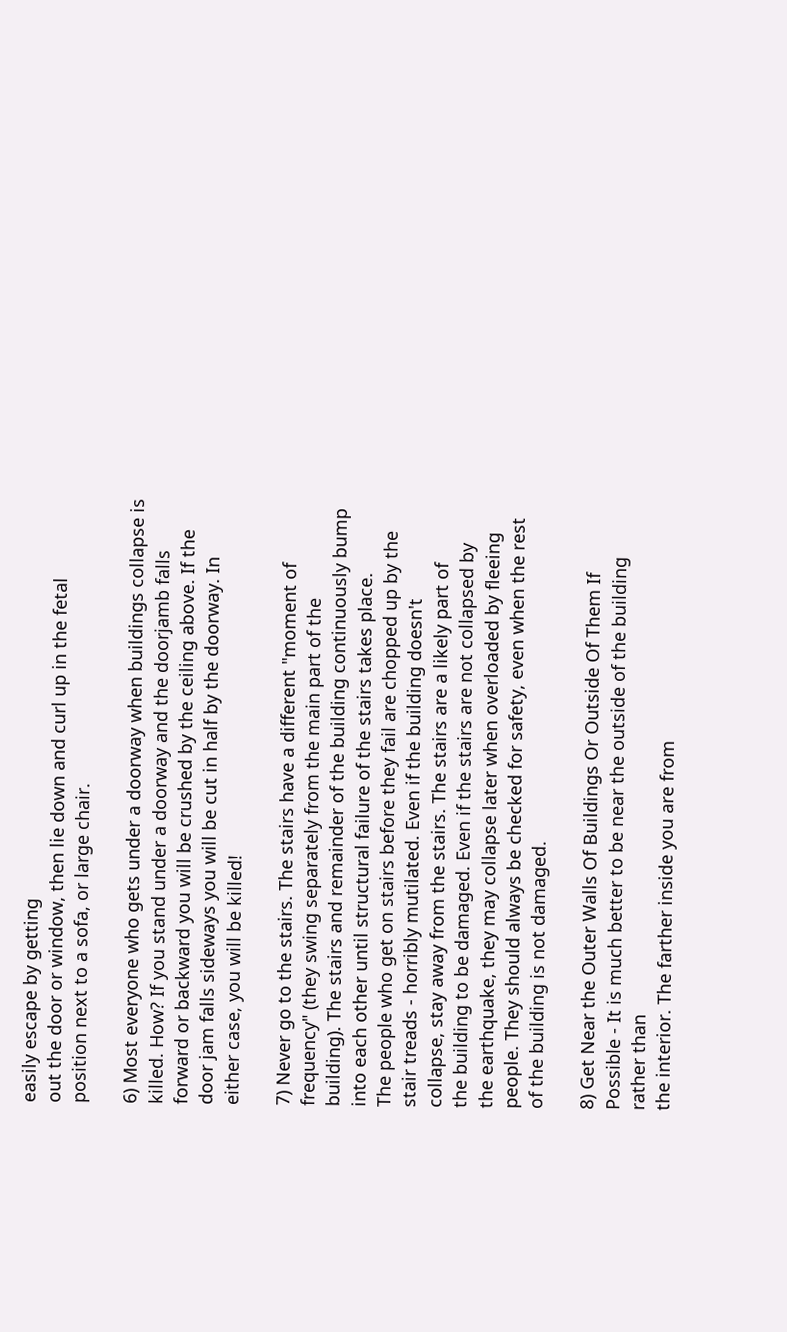easily escape by getting
out the door or window, then lie down and curl up in the fetal
position next to a sofa, or large chair.

6) Most everyone who gets under a doorway when buildings collapse is
killed. How? If you stand under a doorway and the doorjamb falls
forward or backward you will be crushed by the ceiling above. If the
door jam falls sideways you will be cut in half by the doorway. In
either case, you will be killed!

7) Never go to the stairs. The stairs have a different "moment of
frequency" (they swing separately from the main part of the
building). The stairs and remainder of the building continuously bump
into each other until structural failure of the stairs takes place.
The people who get on stairs before they fail are chopped up by the
stair treads - horribly mutilated. Even if the building doesn't
collapse, stay away from the stairs. The stairs are a likely part of
the building to be damaged. Even if the stairs are not collapsed by
the earthquake, they may collapse later when overloaded by fleeing
people. They should always be checked for safety, even when the rest
of the building is not damaged.

8) Get Near the Outer Walls Of Buildings Or Outside Of Them If
Possible - It is much better to be near the outside of the building
rather than
the interior. The farther inside you are from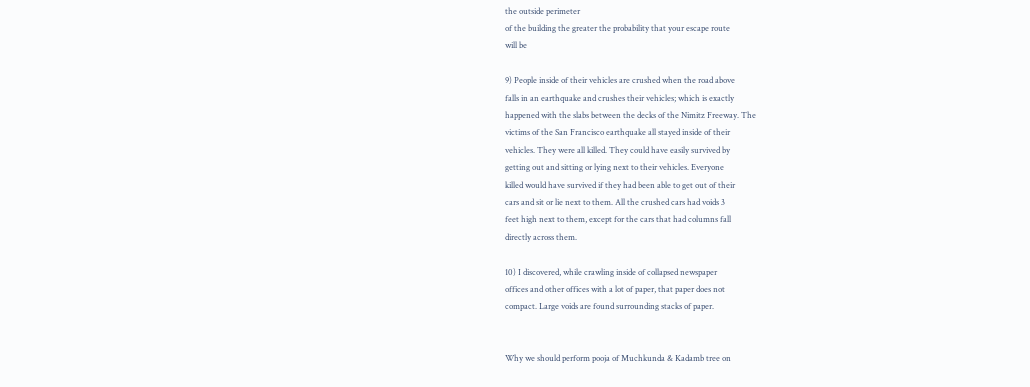the outside perimeter
of the building the greater the probability that your escape route
will be

9) People inside of their vehicles are crushed when the road above
falls in an earthquake and crushes their vehicles; which is exactly
happened with the slabs between the decks of the Nimitz Freeway. The
victims of the San Francisco earthquake all stayed inside of their
vehicles. They were all killed. They could have easily survived by
getting out and sitting or lying next to their vehicles. Everyone
killed would have survived if they had been able to get out of their
cars and sit or lie next to them. All the crushed cars had voids 3
feet high next to them, except for the cars that had columns fall
directly across them.

10) I discovered, while crawling inside of collapsed newspaper
offices and other offices with a lot of paper, that paper does not
compact. Large voids are found surrounding stacks of paper.


Why we should perform pooja of Muchkunda & Kadamb tree on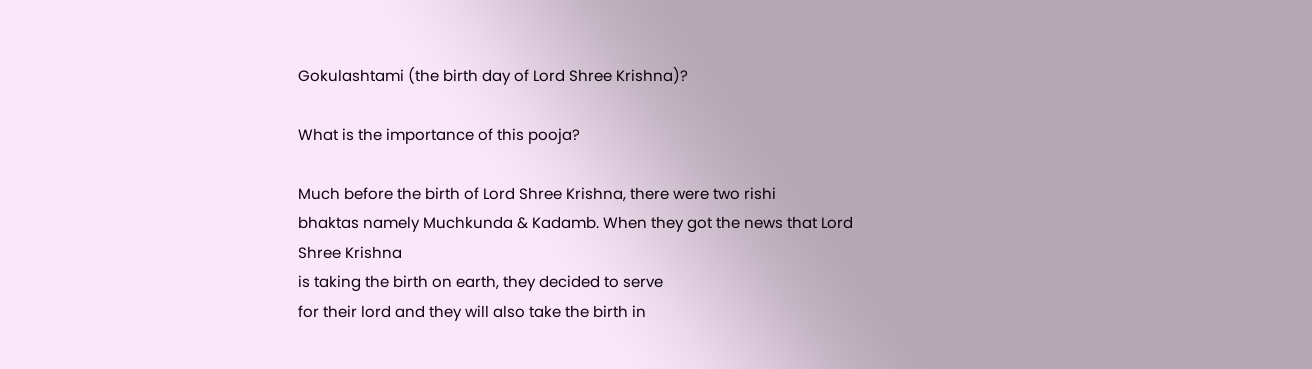Gokulashtami (the birth day of Lord Shree Krishna)?

What is the importance of this pooja?

Much before the birth of Lord Shree Krishna, there were two rishi
bhaktas namely Muchkunda & Kadamb. When they got the news that Lord
Shree Krishna
is taking the birth on earth, they decided to serve
for their lord and they will also take the birth in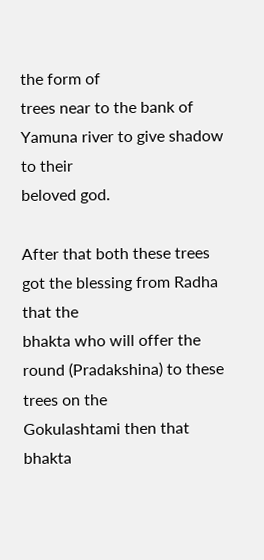the form of
trees near to the bank of Yamuna river to give shadow to their
beloved god.

After that both these trees got the blessing from Radha that the
bhakta who will offer the round (Pradakshina) to these trees on the
Gokulashtami then that bhakta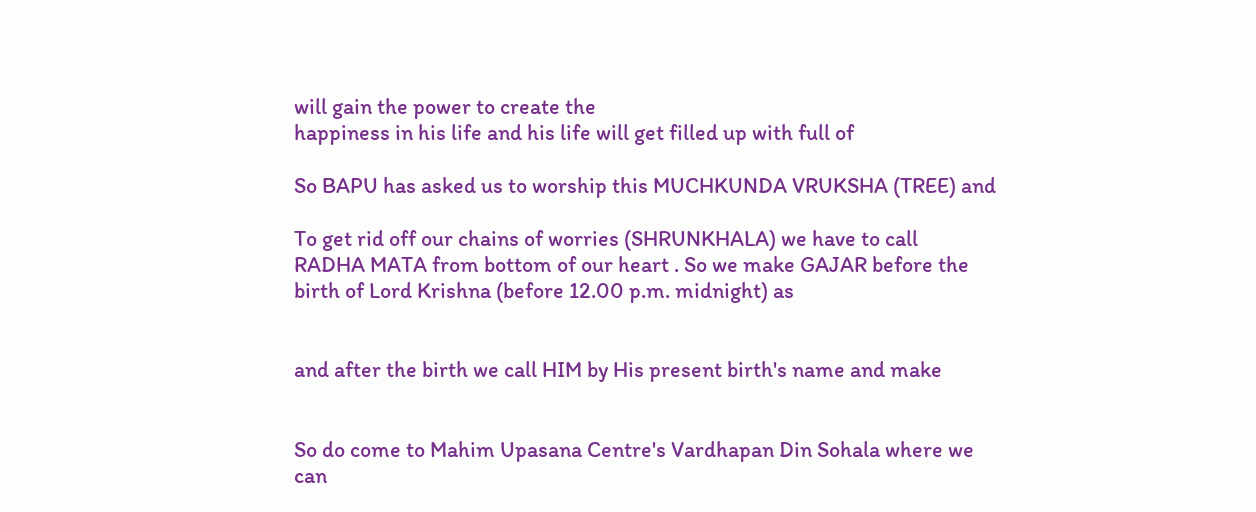will gain the power to create the
happiness in his life and his life will get filled up with full of

So BAPU has asked us to worship this MUCHKUNDA VRUKSHA (TREE) and

To get rid off our chains of worries (SHRUNKHALA) we have to call
RADHA MATA from bottom of our heart . So we make GAJAR before the
birth of Lord Krishna (before 12.00 p.m. midnight) as


and after the birth we call HIM by His present birth's name and make


So do come to Mahim Upasana Centre's Vardhapan Din Sohala where we
can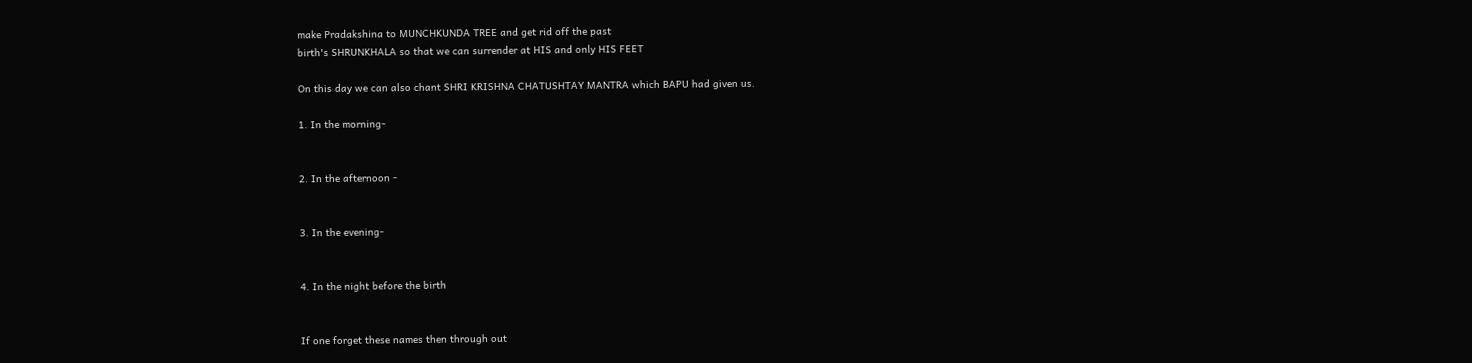make Pradakshina to MUNCHKUNDA TREE and get rid off the past
birth's SHRUNKHALA so that we can surrender at HIS and only HIS FEET

On this day we can also chant SHRI KRISHNA CHATUSHTAY MANTRA which BAPU had given us.

1. In the morning-


2. In the afternoon -


3. In the evening-


4. In the night before the birth


If one forget these names then through out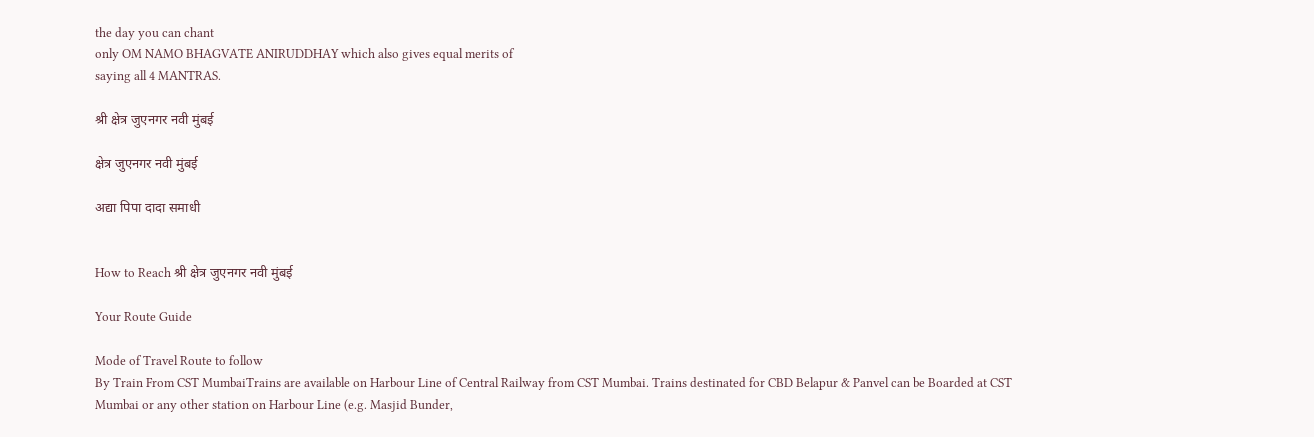the day you can chant
only OM NAMO BHAGVATE ANIRUDDHAY which also gives equal merits of
saying all 4 MANTRAS.

श्री क्षेत्र जुएनगर नवी मुंबई

क्षेत्र जुएनगर नवी मुंबई

अद्या पिपा दादा समाधी


How to Reach श्री क्षेत्र जुएनगर नवी मुंबई

Your Route Guide

Mode of Travel Route to follow
By Train From CST MumbaiTrains are available on Harbour Line of Central Railway from CST Mumbai. Trains destinated for CBD Belapur & Panvel can be Boarded at CST Mumbai or any other station on Harbour Line (e.g. Masjid Bunder,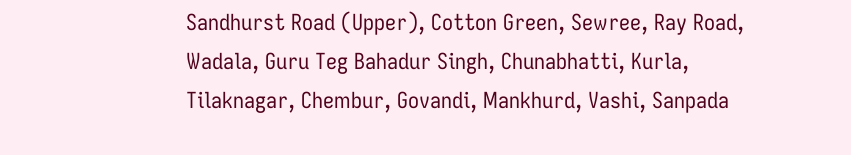Sandhurst Road (Upper), Cotton Green, Sewree, Ray Road, Wadala, Guru Teg Bahadur Singh, Chunabhatti, Kurla, Tilaknagar, Chembur, Govandi, Mankhurd, Vashi, Sanpada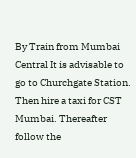By Train from Mumbai Central It is advisable to go to Churchgate Station. Then hire a taxi for CST Mumbai. Thereafter follow the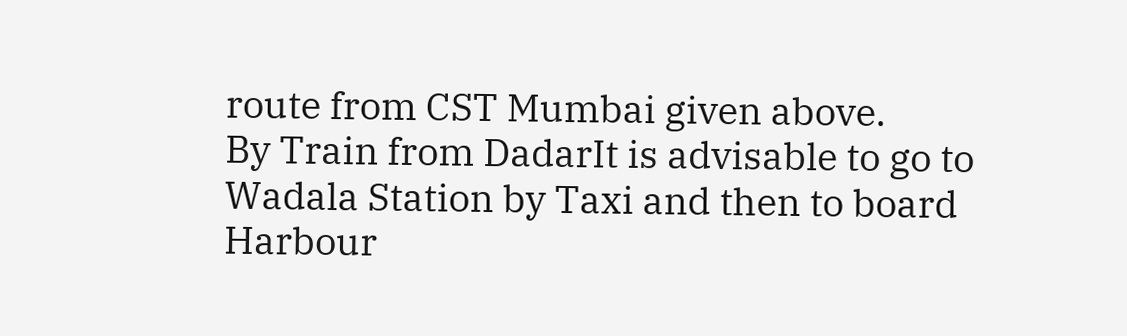route from CST Mumbai given above.
By Train from DadarIt is advisable to go to Wadala Station by Taxi and then to board Harbour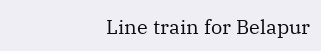Line train for Belapur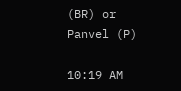(BR) or Panvel (P)

10:19 AM